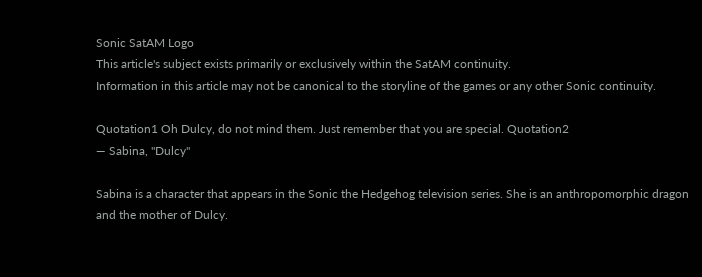Sonic SatAM Logo
This article's subject exists primarily or exclusively within the SatAM continuity.
Information in this article may not be canonical to the storyline of the games or any other Sonic continuity.

Quotation1 Oh Dulcy, do not mind them. Just remember that you are special. Quotation2
— Sabina, "Dulcy"

Sabina is a character that appears in the Sonic the Hedgehog television series. She is an anthropomorphic dragon and the mother of Dulcy.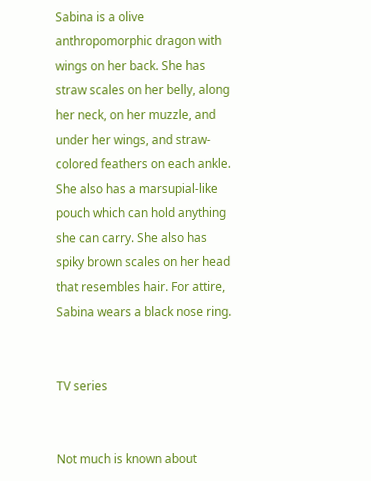Sabina is a olive anthropomorphic dragon with wings on her back. She has straw scales on her belly, along her neck, on her muzzle, and under her wings, and straw-colored feathers on each ankle. She also has a marsupial-like pouch which can hold anything she can carry. She also has spiky brown scales on her head that resembles hair. For attire, Sabina wears a black nose ring.


TV series


Not much is known about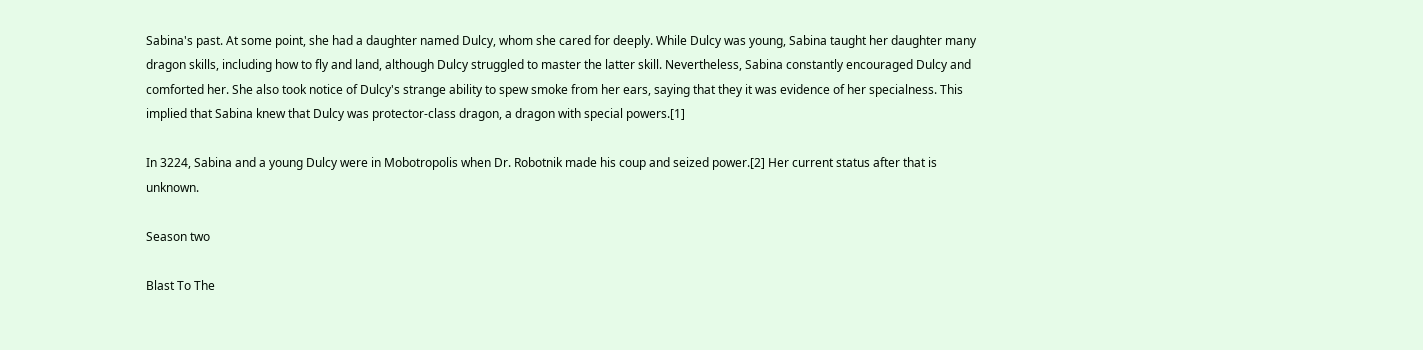Sabina's past. At some point, she had a daughter named Dulcy, whom she cared for deeply. While Dulcy was young, Sabina taught her daughter many dragon skills, including how to fly and land, although Dulcy struggled to master the latter skill. Nevertheless, Sabina constantly encouraged Dulcy and comforted her. She also took notice of Dulcy's strange ability to spew smoke from her ears, saying that they it was evidence of her specialness. This implied that Sabina knew that Dulcy was protector-class dragon, a dragon with special powers.[1]

In 3224, Sabina and a young Dulcy were in Mobotropolis when Dr. Robotnik made his coup and seized power.[2] Her current status after that is unknown.

Season two

Blast To The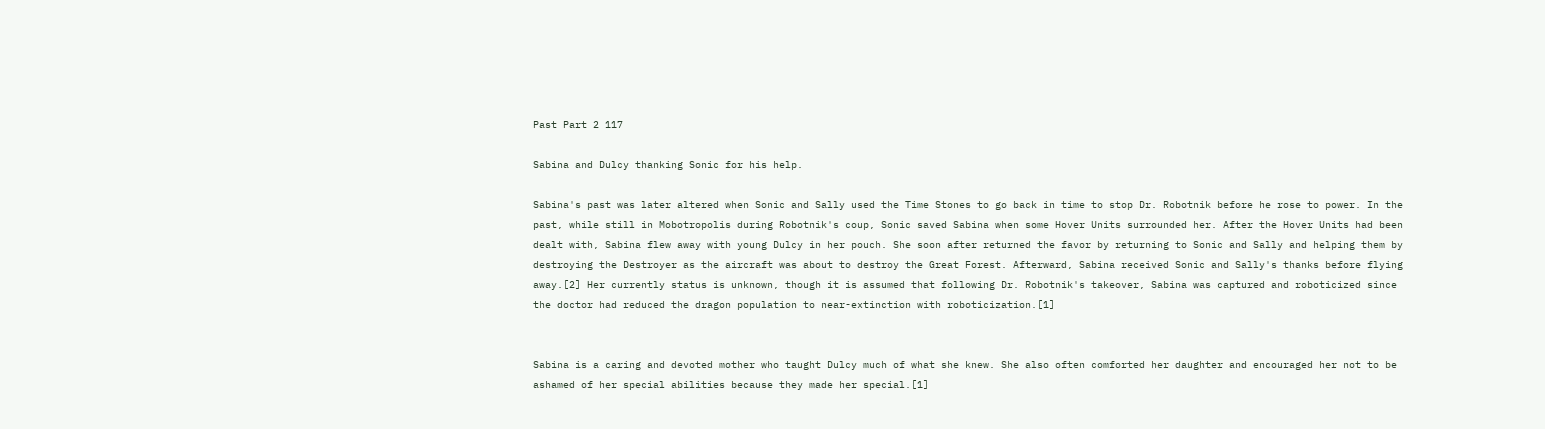Past Part 2 117

Sabina and Dulcy thanking Sonic for his help.

Sabina's past was later altered when Sonic and Sally used the Time Stones to go back in time to stop Dr. Robotnik before he rose to power. In the past, while still in Mobotropolis during Robotnik's coup, Sonic saved Sabina when some Hover Units surrounded her. After the Hover Units had been dealt with, Sabina flew away with young Dulcy in her pouch. She soon after returned the favor by returning to Sonic and Sally and helping them by destroying the Destroyer as the aircraft was about to destroy the Great Forest. Afterward, Sabina received Sonic and Sally's thanks before flying away.[2] Her currently status is unknown, though it is assumed that following Dr. Robotnik's takeover, Sabina was captured and roboticized since the doctor had reduced the dragon population to near-extinction with roboticization.[1]


Sabina is a caring and devoted mother who taught Dulcy much of what she knew. She also often comforted her daughter and encouraged her not to be ashamed of her special abilities because they made her special.[1]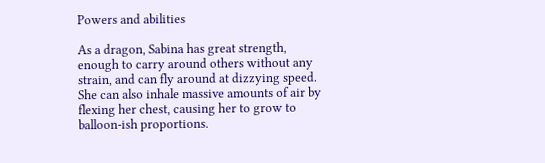Powers and abilities

As a dragon, Sabina has great strength, enough to carry around others without any strain, and can fly around at dizzying speed. She can also inhale massive amounts of air by flexing her chest, causing her to grow to balloon-ish proportions.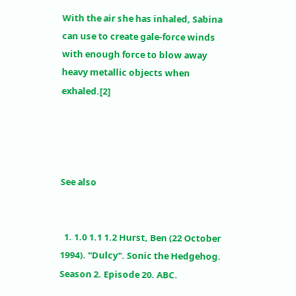With the air she has inhaled, Sabina can use to create gale-force winds with enough force to blow away heavy metallic objects when exhaled.[2]




See also


  1. 1.0 1.1 1.2 Hurst, Ben (22 October 1994). "Dulcy". Sonic the Hedgehog. Season 2. Episode 20. ABC.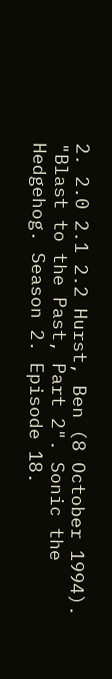2. 2.0 2.1 2.2 Hurst, Ben (8 October 1994). "Blast to the Past, Part 2". Sonic the Hedgehog. Season 2. Episode 18.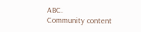ABC.
Community content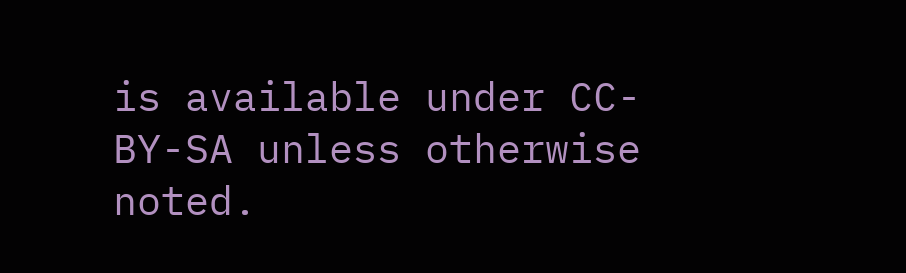is available under CC-BY-SA unless otherwise noted.